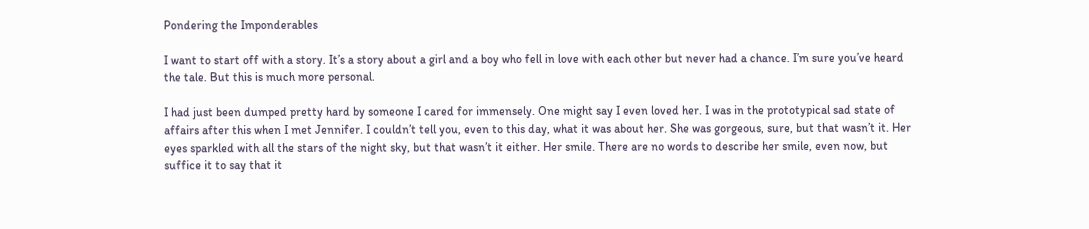Pondering the Imponderables

I want to start off with a story. It’s a story about a girl and a boy who fell in love with each other but never had a chance. I’m sure you’ve heard the tale. But this is much more personal.

I had just been dumped pretty hard by someone I cared for immensely. One might say I even loved her. I was in the prototypical sad state of affairs after this when I met Jennifer. I couldn’t tell you, even to this day, what it was about her. She was gorgeous, sure, but that wasn’t it. Her eyes sparkled with all the stars of the night sky, but that wasn’t it either. Her smile. There are no words to describe her smile, even now, but suffice it to say that it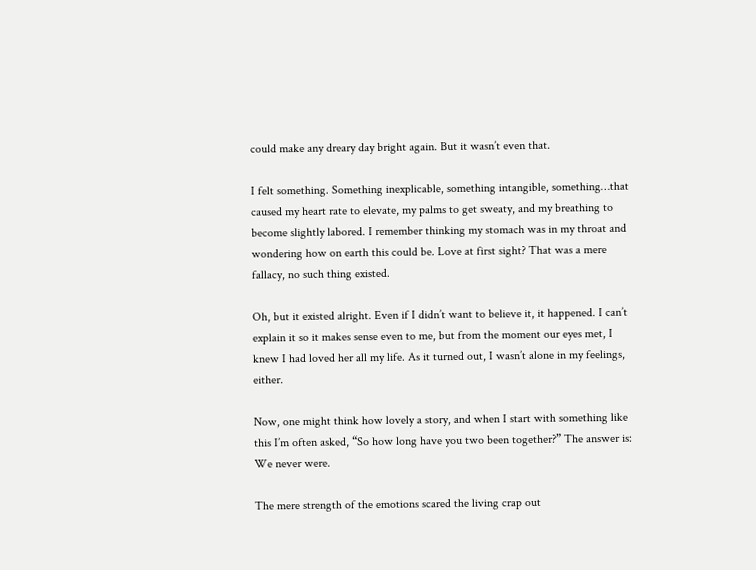could make any dreary day bright again. But it wasn’t even that.

I felt something. Something inexplicable, something intangible, something…that caused my heart rate to elevate, my palms to get sweaty, and my breathing to become slightly labored. I remember thinking my stomach was in my throat and wondering how on earth this could be. Love at first sight? That was a mere fallacy, no such thing existed.

Oh, but it existed alright. Even if I didn’t want to believe it, it happened. I can’t explain it so it makes sense even to me, but from the moment our eyes met, I knew I had loved her all my life. As it turned out, I wasn’t alone in my feelings, either.

Now, one might think how lovely a story, and when I start with something like this I’m often asked, “So how long have you two been together?” The answer is: We never were.

The mere strength of the emotions scared the living crap out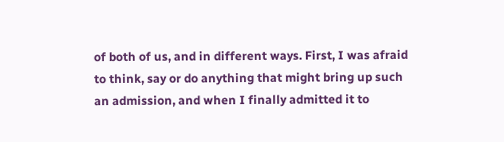of both of us, and in different ways. First, I was afraid to think, say or do anything that might bring up such an admission, and when I finally admitted it to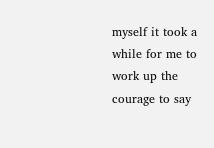myself it took a while for me to work up the courage to say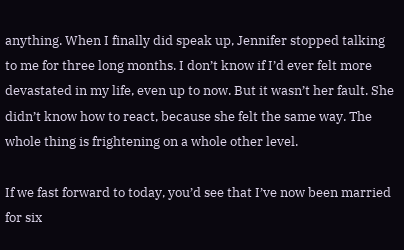anything. When I finally did speak up, Jennifer stopped talking to me for three long months. I don’t know if I’d ever felt more devastated in my life, even up to now. But it wasn’t her fault. She didn’t know how to react, because she felt the same way. The whole thing is frightening on a whole other level.

If we fast forward to today, you’d see that I’ve now been married for six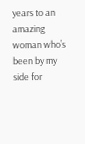years to an amazing woman who’s been by my side for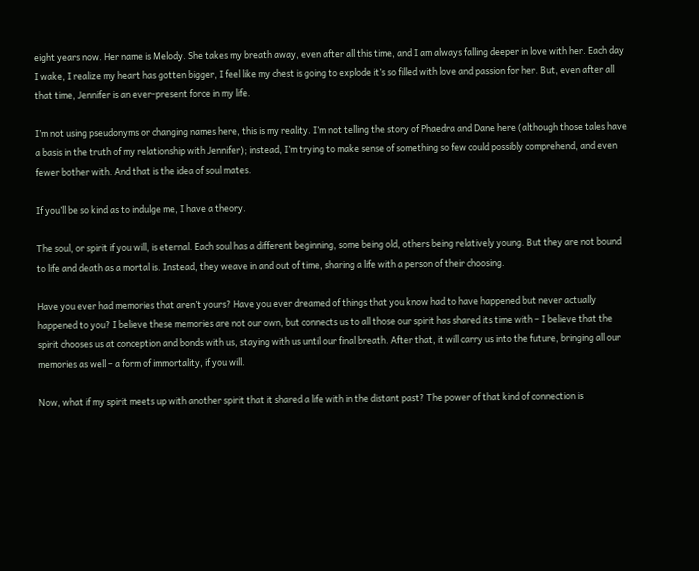eight years now. Her name is Melody. She takes my breath away, even after all this time, and I am always falling deeper in love with her. Each day I wake, I realize my heart has gotten bigger, I feel like my chest is going to explode it’s so filled with love and passion for her. But, even after all that time, Jennifer is an ever-present force in my life.

I’m not using pseudonyms or changing names here, this is my reality. I’m not telling the story of Phaedra and Dane here (although those tales have a basis in the truth of my relationship with Jennifer); instead, I’m trying to make sense of something so few could possibly comprehend, and even fewer bother with. And that is the idea of soul mates.

If you’ll be so kind as to indulge me, I have a theory.

The soul, or spirit if you will, is eternal. Each soul has a different beginning, some being old, others being relatively young. But they are not bound to life and death as a mortal is. Instead, they weave in and out of time, sharing a life with a person of their choosing.

Have you ever had memories that aren’t yours? Have you ever dreamed of things that you know had to have happened but never actually happened to you? I believe these memories are not our own, but connects us to all those our spirit has shared its time with – I believe that the spirit chooses us at conception and bonds with us, staying with us until our final breath. After that, it will carry us into the future, bringing all our memories as well – a form of immortality, if you will.

Now, what if my spirit meets up with another spirit that it shared a life with in the distant past? The power of that kind of connection is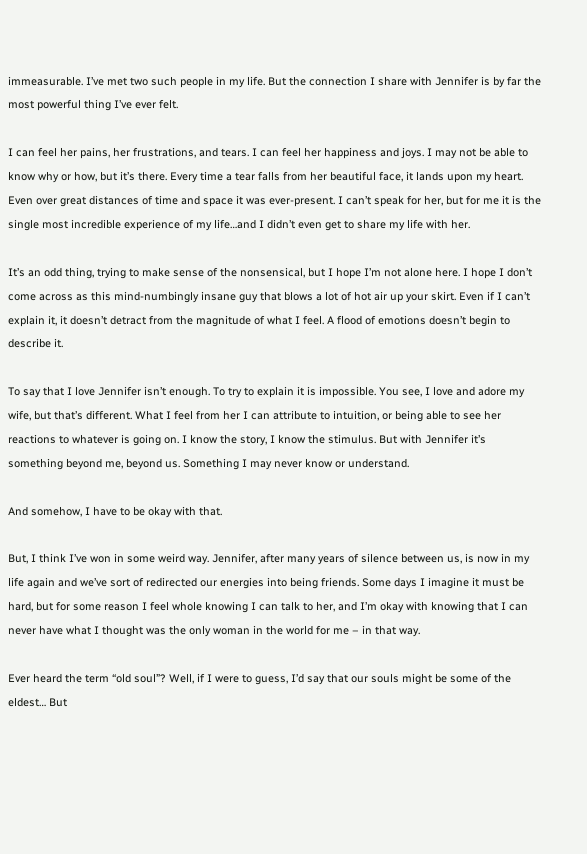immeasurable. I’ve met two such people in my life. But the connection I share with Jennifer is by far the most powerful thing I’ve ever felt.

I can feel her pains, her frustrations, and tears. I can feel her happiness and joys. I may not be able to know why or how, but it’s there. Every time a tear falls from her beautiful face, it lands upon my heart. Even over great distances of time and space it was ever-present. I can’t speak for her, but for me it is the single most incredible experience of my life…and I didn’t even get to share my life with her.

It’s an odd thing, trying to make sense of the nonsensical, but I hope I’m not alone here. I hope I don’t come across as this mind-numbingly insane guy that blows a lot of hot air up your skirt. Even if I can’t explain it, it doesn’t detract from the magnitude of what I feel. A flood of emotions doesn’t begin to describe it.

To say that I love Jennifer isn’t enough. To try to explain it is impossible. You see, I love and adore my wife, but that’s different. What I feel from her I can attribute to intuition, or being able to see her reactions to whatever is going on. I know the story, I know the stimulus. But with Jennifer it’s something beyond me, beyond us. Something I may never know or understand.

And somehow, I have to be okay with that.

But, I think I’ve won in some weird way. Jennifer, after many years of silence between us, is now in my life again and we’ve sort of redirected our energies into being friends. Some days I imagine it must be hard, but for some reason I feel whole knowing I can talk to her, and I’m okay with knowing that I can never have what I thought was the only woman in the world for me – in that way.

Ever heard the term “old soul”? Well, if I were to guess, I’d say that our souls might be some of the eldest… But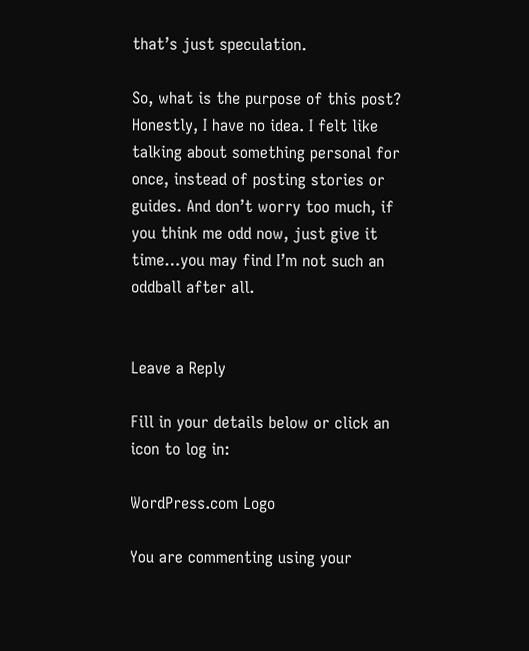that’s just speculation.

So, what is the purpose of this post? Honestly, I have no idea. I felt like talking about something personal for once, instead of posting stories or guides. And don’t worry too much, if you think me odd now, just give it time…you may find I’m not such an oddball after all.


Leave a Reply

Fill in your details below or click an icon to log in:

WordPress.com Logo

You are commenting using your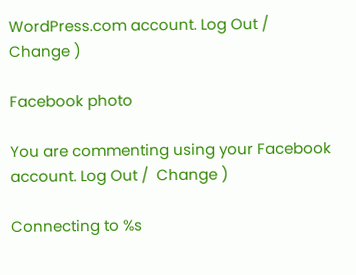WordPress.com account. Log Out /  Change )

Facebook photo

You are commenting using your Facebook account. Log Out /  Change )

Connecting to %s